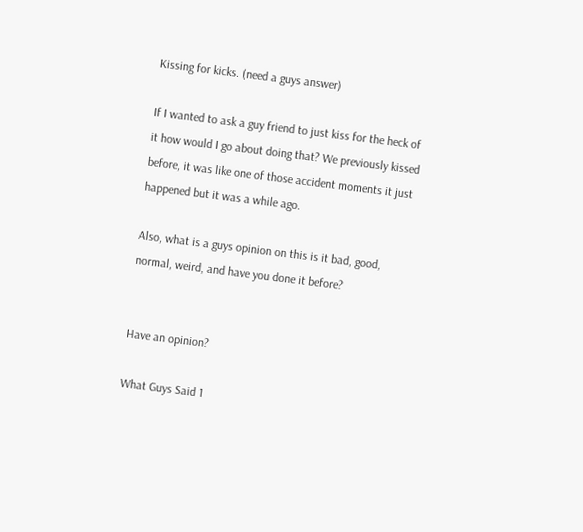Kissing for kicks. (need a guys answer)

If I wanted to ask a guy friend to just kiss for the heck of it how would I go about doing that? We previously kissed before, it was like one of those accident moments it just happened but it was a while ago.

Also, what is a guys opinion on this is it bad, good, normal, weird, and have you done it before?


Have an opinion?

What Guys Said 1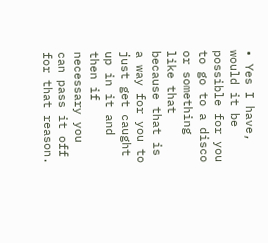• Yes I have, would it be possible for you to go to a disco or something like that because that is a way for you to just get caught up in it and then if necessary you can pass it off for that reason.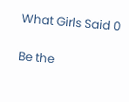What Girls Said 0

Be the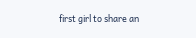first girl to share an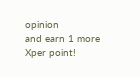opinion
and earn 1 more Xper point!